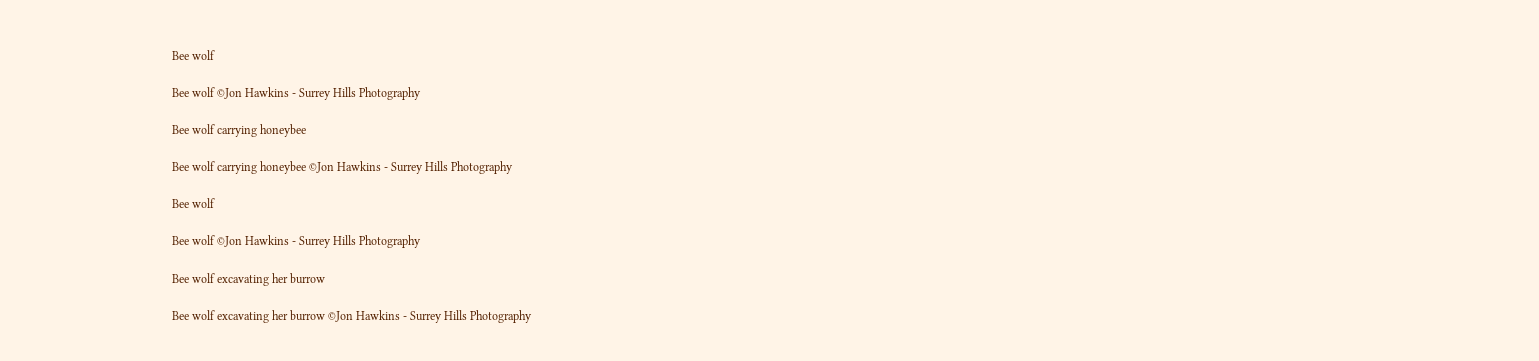Bee wolf

Bee wolf ©Jon Hawkins - Surrey Hills Photography

Bee wolf carrying honeybee

Bee wolf carrying honeybee ©Jon Hawkins - Surrey Hills Photography

Bee wolf

Bee wolf ©Jon Hawkins - Surrey Hills Photography

Bee wolf excavating her burrow

Bee wolf excavating her burrow ©Jon Hawkins - Surrey Hills Photography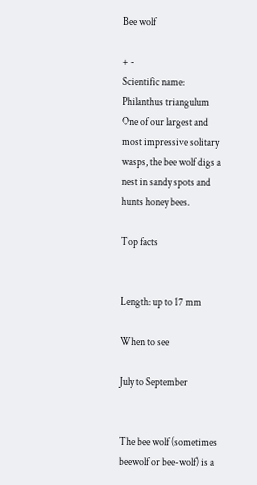Bee wolf

+ -
Scientific name: Philanthus triangulum
One of our largest and most impressive solitary wasps, the bee wolf digs a nest in sandy spots and hunts honey bees.

Top facts


Length: up to 17 mm

When to see

July to September


The bee wolf (sometimes beewolf or bee-wolf) is a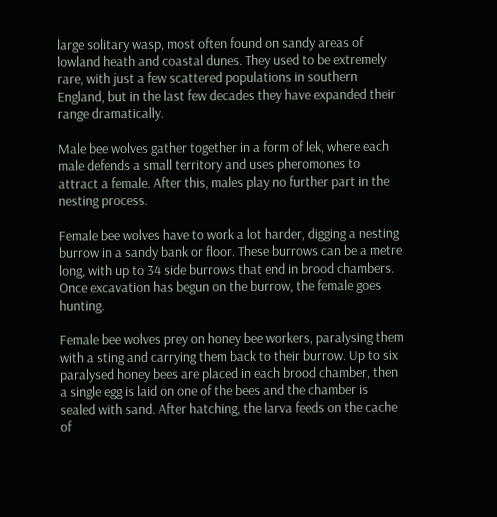large solitary wasp, most often found on sandy areas of lowland heath and coastal dunes. They used to be extremely rare, with just a few scattered populations in southern England, but in the last few decades they have expanded their range dramatically.

Male bee wolves gather together in a form of lek, where each male defends a small territory and uses pheromones to attract a female. After this, males play no further part in the nesting process.

Female bee wolves have to work a lot harder, digging a nesting burrow in a sandy bank or floor. These burrows can be a metre long, with up to 34 side burrows that end in brood chambers. Once excavation has begun on the burrow, the female goes hunting.

Female bee wolves prey on honey bee workers, paralysing them with a sting and carrying them back to their burrow. Up to six paralysed honey bees are placed in each brood chamber, then a single egg is laid on one of the bees and the chamber is sealed with sand. After hatching, the larva feeds on the cache of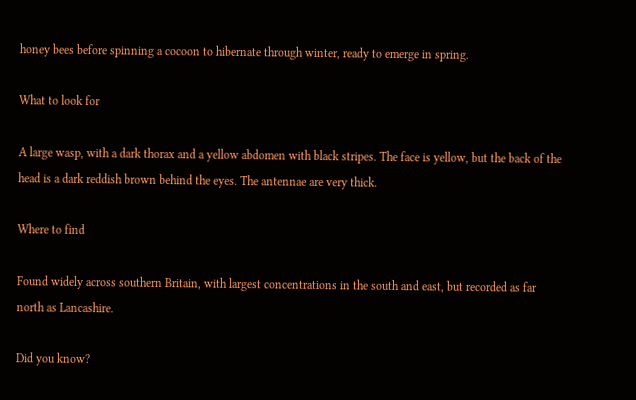honey bees before spinning a cocoon to hibernate through winter, ready to emerge in spring.

What to look for

A large wasp, with a dark thorax and a yellow abdomen with black stripes. The face is yellow, but the back of the head is a dark reddish brown behind the eyes. The antennae are very thick.

Where to find

Found widely across southern Britain, with largest concentrations in the south and east, but recorded as far north as Lancashire.

Did you know?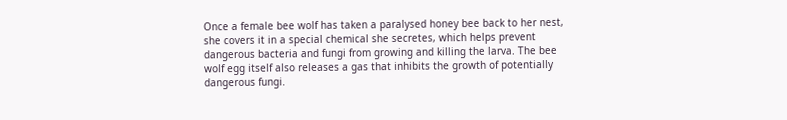Once a female bee wolf has taken a paralysed honey bee back to her nest, she covers it in a special chemical she secretes, which helps prevent dangerous bacteria and fungi from growing and killing the larva. The bee wolf egg itself also releases a gas that inhibits the growth of potentially dangerous fungi.